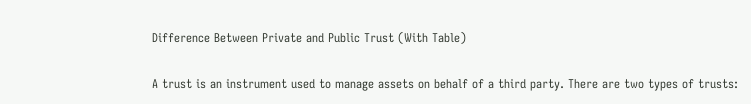Difference Between Private and Public Trust (With Table)

A trust is an instrument used to manage assets on behalf of a third party. There are two types of trusts: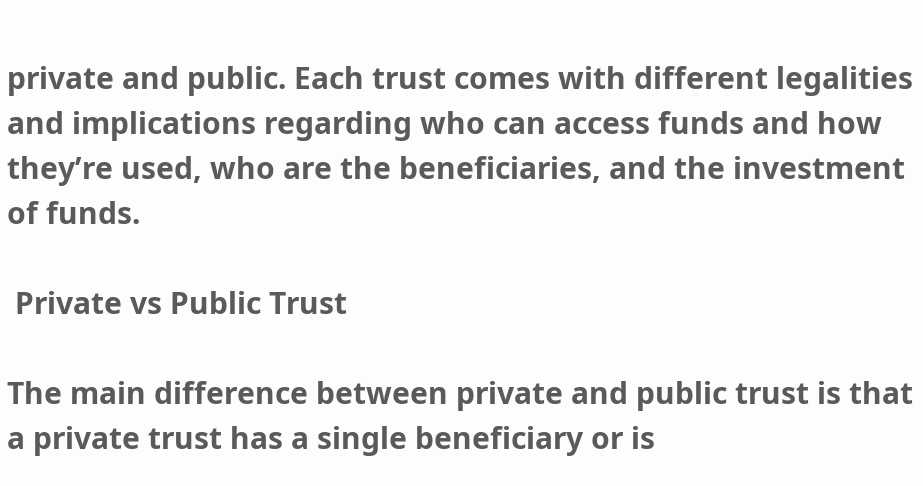private and public. Each trust comes with different legalities and implications regarding who can access funds and how they’re used, who are the beneficiaries, and the investment of funds.

 Private vs Public Trust

The main difference between private and public trust is that a private trust has a single beneficiary or is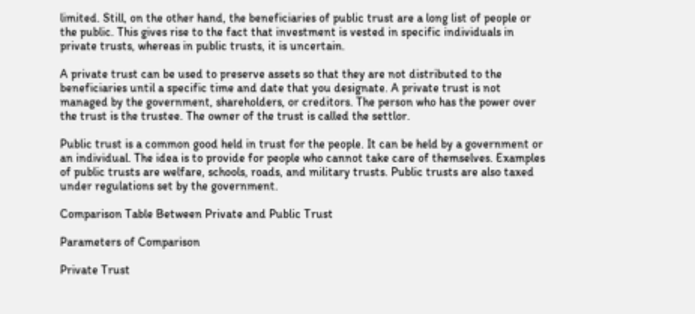limited. Still, on the other hand, the beneficiaries of public trust are a long list of people or the public. This gives rise to the fact that investment is vested in specific individuals in private trusts, whereas in public trusts, it is uncertain.

A private trust can be used to preserve assets so that they are not distributed to the beneficiaries until a specific time and date that you designate. A private trust is not managed by the government, shareholders, or creditors. The person who has the power over the trust is the trustee. The owner of the trust is called the settlor.

Public trust is a common good held in trust for the people. It can be held by a government or an individual. The idea is to provide for people who cannot take care of themselves. Examples of public trusts are welfare, schools, roads, and military trusts. Public trusts are also taxed under regulations set by the government.

Comparison Table Between Private and Public Trust

Parameters of Comparison

Private Trust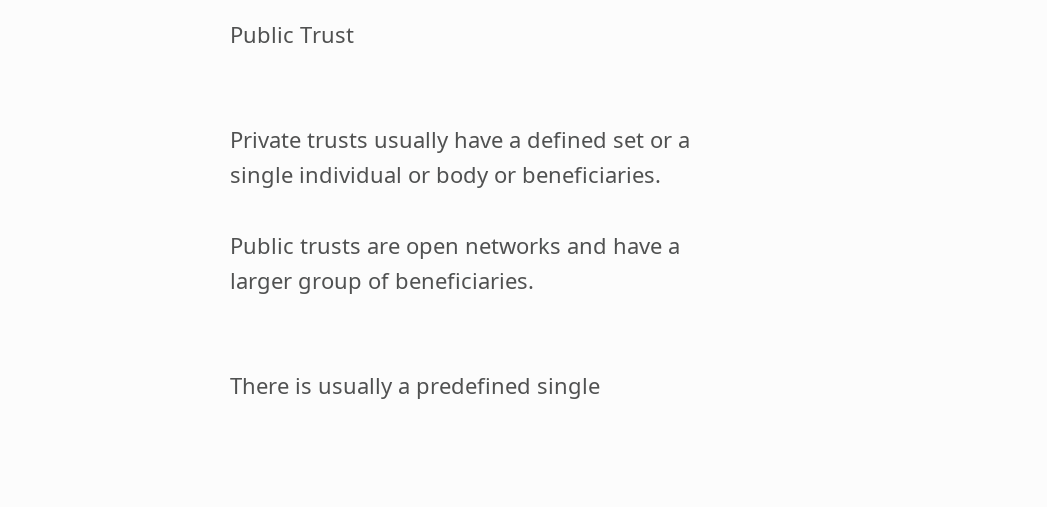Public Trust


Private trusts usually have a defined set or a single individual or body or beneficiaries.

Public trusts are open networks and have a larger group of beneficiaries.


There is usually a predefined single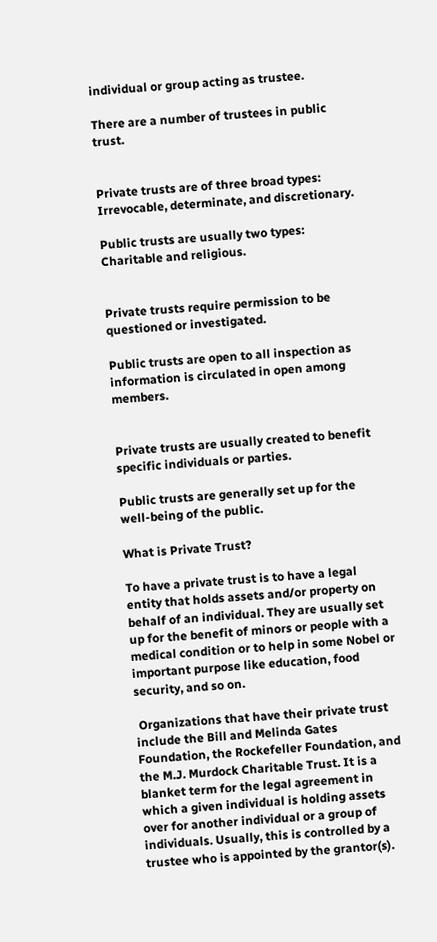individual or group acting as trustee.

There are a number of trustees in public trust.


Private trusts are of three broad types: Irrevocable, determinate, and discretionary.

Public trusts are usually two types: Charitable and religious.


Private trusts require permission to be questioned or investigated.

Public trusts are open to all inspection as information is circulated in open among members.


Private trusts are usually created to benefit specific individuals or parties.

Public trusts are generally set up for the well-being of the public.

What is Private Trust?

To have a private trust is to have a legal entity that holds assets and/or property on behalf of an individual. They are usually set up for the benefit of minors or people with a medical condition or to help in some Nobel or important purpose like education, food security, and so on.

 Organizations that have their private trust include the Bill and Melinda Gates Foundation, the Rockefeller Foundation, and the M.J. Murdock Charitable Trust. It is a blanket term for the legal agreement in which a given individual is holding assets over for another individual or a group of individuals. Usually, this is controlled by a trustee who is appointed by the grantor(s).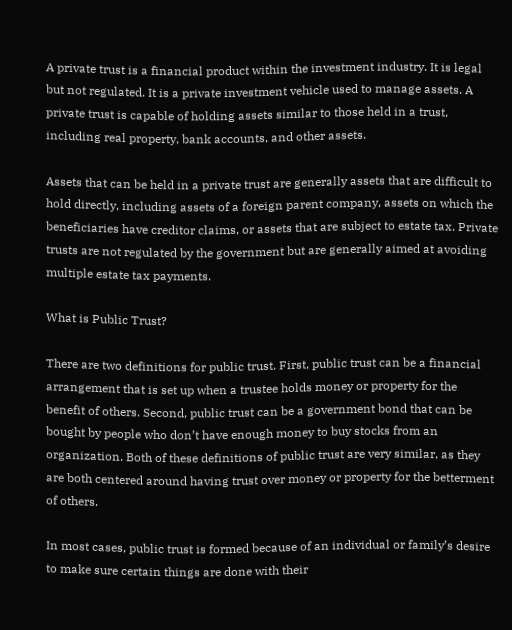A private trust is a financial product within the investment industry. It is legal but not regulated. It is a private investment vehicle used to manage assets. A private trust is capable of holding assets similar to those held in a trust, including real property, bank accounts, and other assets.

Assets that can be held in a private trust are generally assets that are difficult to hold directly, including assets of a foreign parent company, assets on which the beneficiaries have creditor claims, or assets that are subject to estate tax. Private trusts are not regulated by the government but are generally aimed at avoiding multiple estate tax payments.

What is Public Trust?

There are two definitions for public trust. First, public trust can be a financial arrangement that is set up when a trustee holds money or property for the benefit of others. Second, public trust can be a government bond that can be bought by people who don’t have enough money to buy stocks from an organization. Both of these definitions of public trust are very similar, as they are both centered around having trust over money or property for the betterment of others.

In most cases, public trust is formed because of an individual or family’s desire to make sure certain things are done with their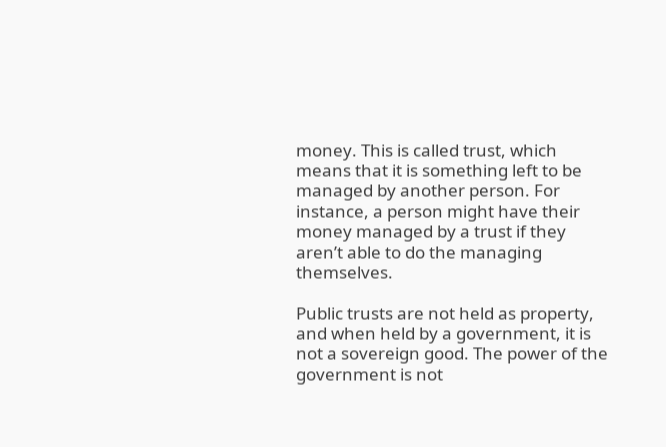money. This is called trust, which means that it is something left to be managed by another person. For instance, a person might have their money managed by a trust if they aren’t able to do the managing themselves.

Public trusts are not held as property, and when held by a government, it is not a sovereign good. The power of the government is not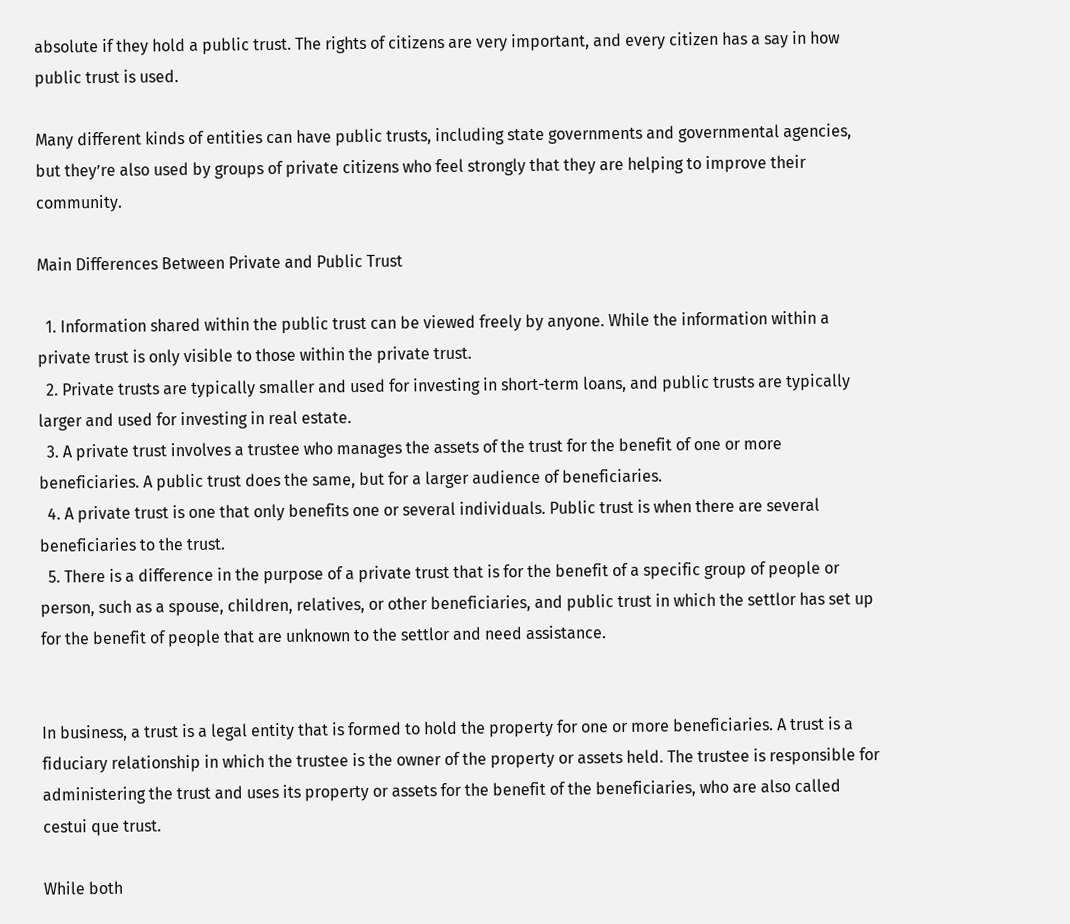absolute if they hold a public trust. The rights of citizens are very important, and every citizen has a say in how public trust is used.

Many different kinds of entities can have public trusts, including state governments and governmental agencies, but they’re also used by groups of private citizens who feel strongly that they are helping to improve their community.

Main Differences Between Private and Public Trust

  1. Information shared within the public trust can be viewed freely by anyone. While the information within a private trust is only visible to those within the private trust.
  2. Private trusts are typically smaller and used for investing in short-term loans, and public trusts are typically larger and used for investing in real estate.
  3. A private trust involves a trustee who manages the assets of the trust for the benefit of one or more beneficiaries. A public trust does the same, but for a larger audience of beneficiaries.
  4. A private trust is one that only benefits one or several individuals. Public trust is when there are several beneficiaries to the trust.
  5. There is a difference in the purpose of a private trust that is for the benefit of a specific group of people or person, such as a spouse, children, relatives, or other beneficiaries, and public trust in which the settlor has set up for the benefit of people that are unknown to the settlor and need assistance.


In business, a trust is a legal entity that is formed to hold the property for one or more beneficiaries. A trust is a fiduciary relationship in which the trustee is the owner of the property or assets held. The trustee is responsible for administering the trust and uses its property or assets for the benefit of the beneficiaries, who are also called cestui que trust.

While both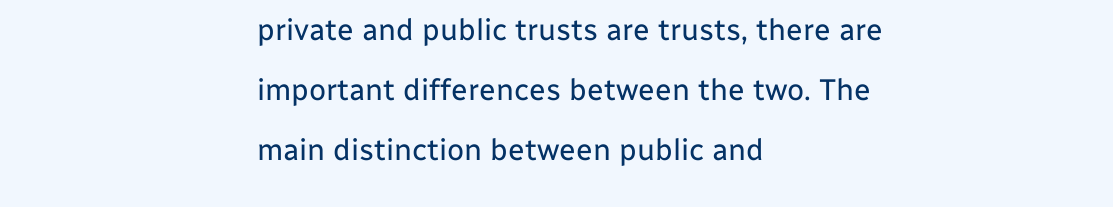private and public trusts are trusts, there are important differences between the two. The main distinction between public and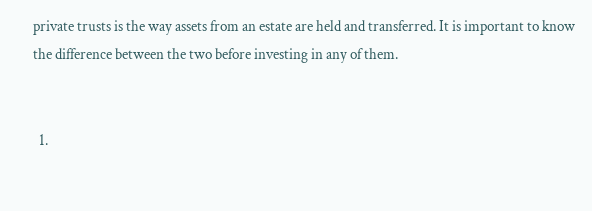private trusts is the way assets from an estate are held and transferred. It is important to know the difference between the two before investing in any of them.


  1.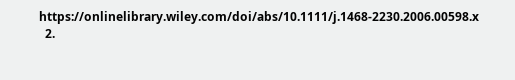https://onlinelibrary.wiley.com/doi/abs/10.1111/j.1468-2230.2006.00598.x
  2.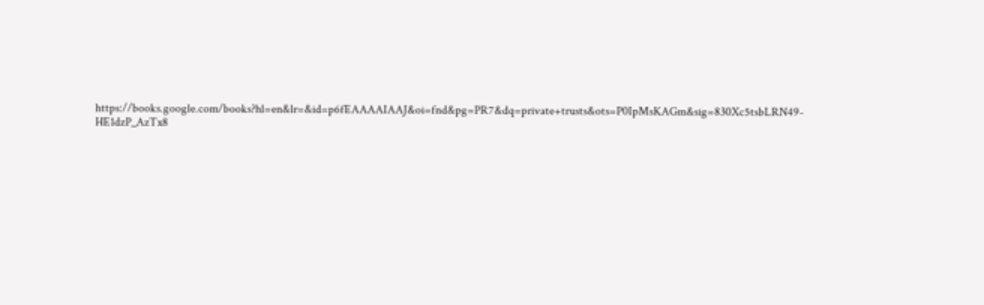https://books.google.com/books?hl=en&lr=&id=p6fEAAAAIAAJ&oi=fnd&pg=PR7&dq=private+trusts&ots=P0IpMsKAGm&sig=830Xc5tsbLRN49-HE1dzP_AzTx8